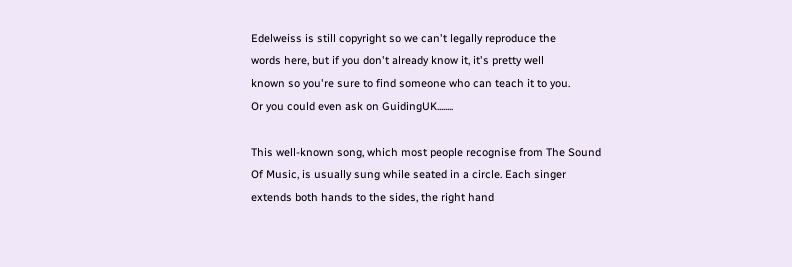Edelweiss is still copyright so we can't legally reproduce the
words here, but if you don't already know it, it's pretty well
known so you're sure to find someone who can teach it to you.
Or you could even ask on GuidingUK........

This well-known song, which most people recognise from The Sound Of Music, is usually sung while seated in a circle. Each singer extends both hands to the sides, the right hand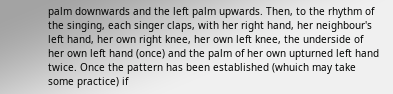palm downwards and the left palm upwards. Then, to the rhythm of the singing, each singer claps, with her right hand, her neighbour's left hand, her own right knee, her own left knee, the underside of her own left hand (once) and the palm of her own upturned left hand twice. Once the pattern has been established (whuich may take some practice) if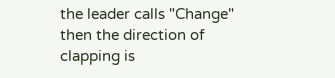the leader calls "Change" then the direction of clapping is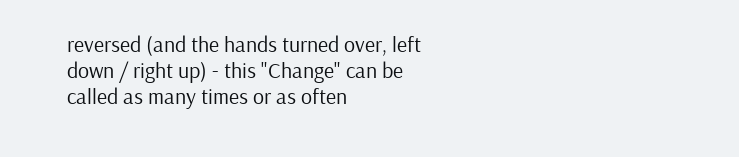reversed (and the hands turned over, left down / right up) - this "Change" can be called as many times or as often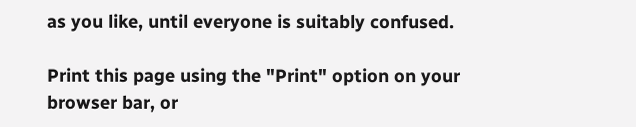as you like, until everyone is suitably confused.

Print this page using the "Print" option on your browser bar, or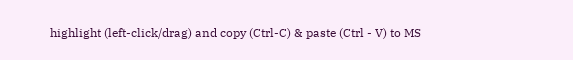highlight (left-click/drag) and copy (Ctrl-C) & paste (Ctrl - V) to MS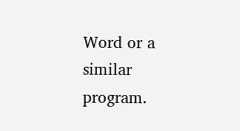Word or a similar program.